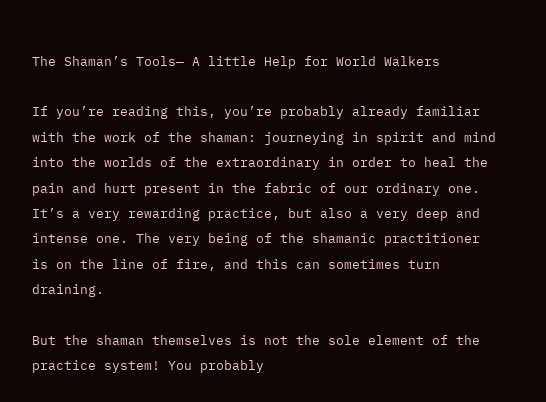The Shaman’s Tools— A little Help for World Walkers

If you’re reading this, you’re probably already familiar with the work of the shaman: journeying in spirit and mind into the worlds of the extraordinary in order to heal the pain and hurt present in the fabric of our ordinary one. It’s a very rewarding practice, but also a very deep and intense one. The very being of the shamanic practitioner is on the line of fire, and this can sometimes turn draining.

But the shaman themselves is not the sole element of the practice system! You probably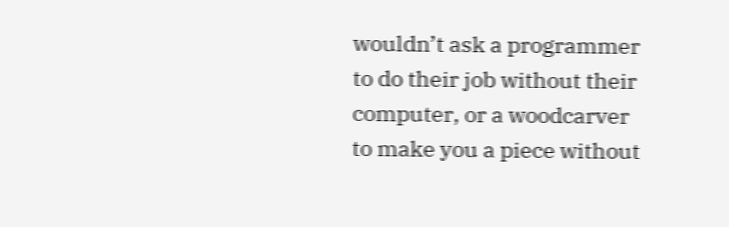wouldn’t ask a programmer to do their job without their computer, or a woodcarver to make you a piece without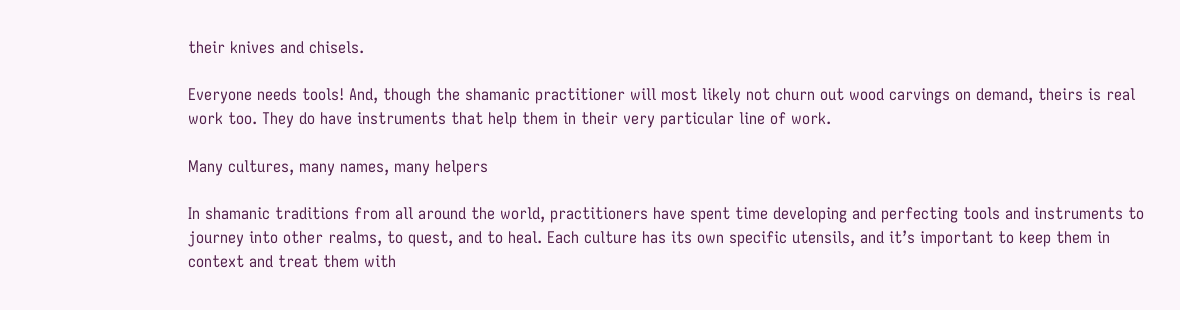their knives and chisels.

Everyone needs tools! And, though the shamanic practitioner will most likely not churn out wood carvings on demand, theirs is real work too. They do have instruments that help them in their very particular line of work.

Many cultures, many names, many helpers

In shamanic traditions from all around the world, practitioners have spent time developing and perfecting tools and instruments to journey into other realms, to quest, and to heal. Each culture has its own specific utensils, and it’s important to keep them in context and treat them with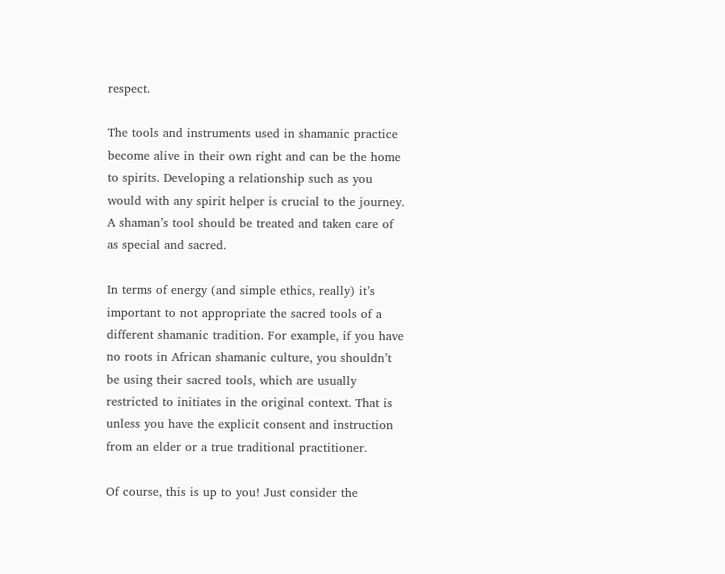respect.

The tools and instruments used in shamanic practice become alive in their own right and can be the home to spirits. Developing a relationship such as you would with any spirit helper is crucial to the journey. A shaman’s tool should be treated and taken care of as special and sacred.

In terms of energy (and simple ethics, really) it’s important to not appropriate the sacred tools of a different shamanic tradition. For example, if you have no roots in African shamanic culture, you shouldn’t be using their sacred tools, which are usually restricted to initiates in the original context. That is unless you have the explicit consent and instruction from an elder or a true traditional practitioner.

Of course, this is up to you! Just consider the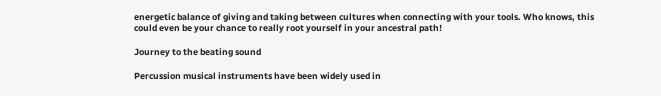energetic balance of giving and taking between cultures when connecting with your tools. Who knows, this could even be your chance to really root yourself in your ancestral path!

Journey to the beating sound

Percussion musical instruments have been widely used in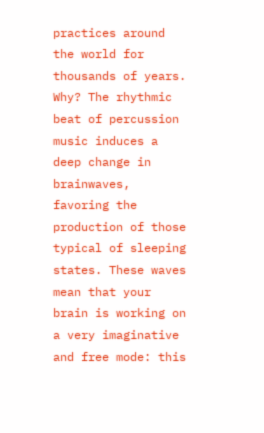practices around the world for thousands of years. Why? The rhythmic beat of percussion music induces a deep change in brainwaves, favoring the production of those typical of sleeping states. These waves mean that your brain is working on a very imaginative and free mode: this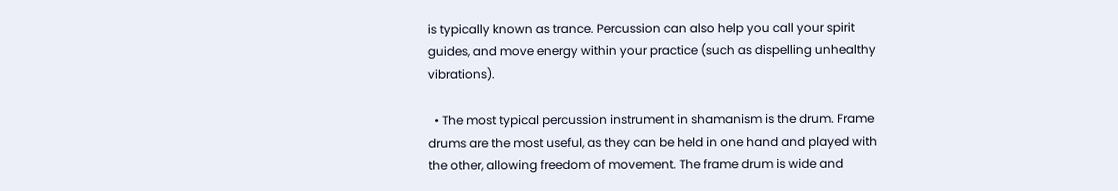is typically known as trance. Percussion can also help you call your spirit guides, and move energy within your practice (such as dispelling unhealthy vibrations).

  • The most typical percussion instrument in shamanism is the drum. Frame drums are the most useful, as they can be held in one hand and played with the other, allowing freedom of movement. The frame drum is wide and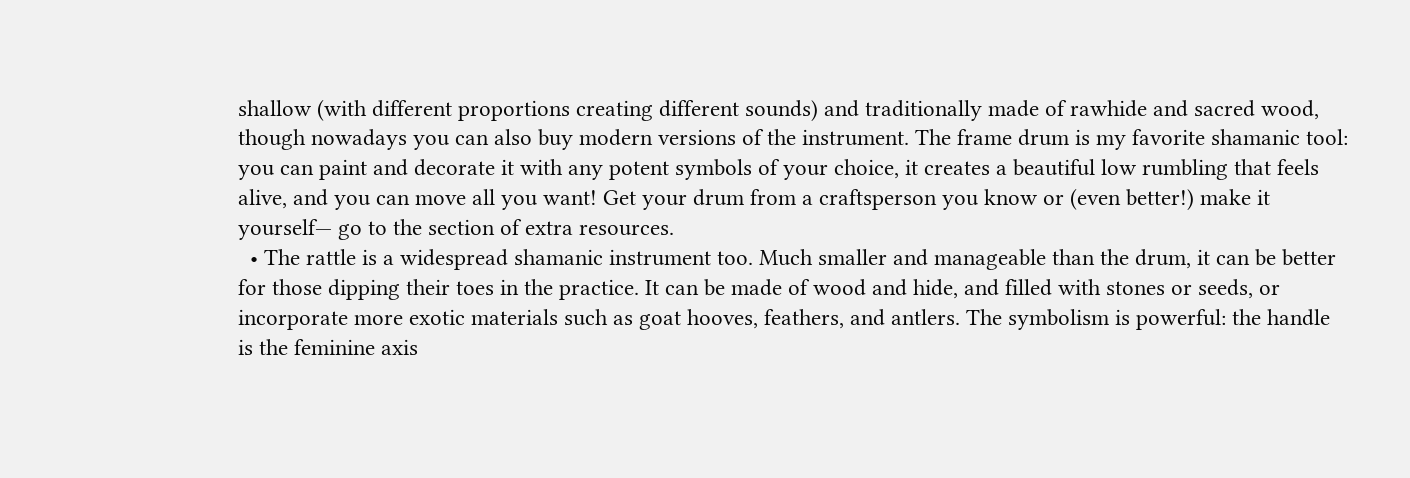shallow (with different proportions creating different sounds) and traditionally made of rawhide and sacred wood, though nowadays you can also buy modern versions of the instrument. The frame drum is my favorite shamanic tool: you can paint and decorate it with any potent symbols of your choice, it creates a beautiful low rumbling that feels alive, and you can move all you want! Get your drum from a craftsperson you know or (even better!) make it yourself— go to the section of extra resources.
  • The rattle is a widespread shamanic instrument too. Much smaller and manageable than the drum, it can be better for those dipping their toes in the practice. It can be made of wood and hide, and filled with stones or seeds, or incorporate more exotic materials such as goat hooves, feathers, and antlers. The symbolism is powerful: the handle is the feminine axis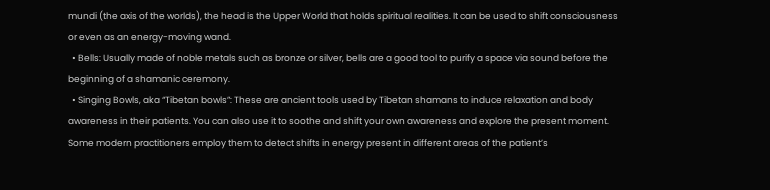mundi (the axis of the worlds), the head is the Upper World that holds spiritual realities. It can be used to shift consciousness or even as an energy-moving wand.
  • Bells: Usually made of noble metals such as bronze or silver, bells are a good tool to purify a space via sound before the beginning of a shamanic ceremony.
  • Singing Bowls, aka “Tibetan bowls”: These are ancient tools used by Tibetan shamans to induce relaxation and body awareness in their patients. You can also use it to soothe and shift your own awareness and explore the present moment. Some modern practitioners employ them to detect shifts in energy present in different areas of the patient’s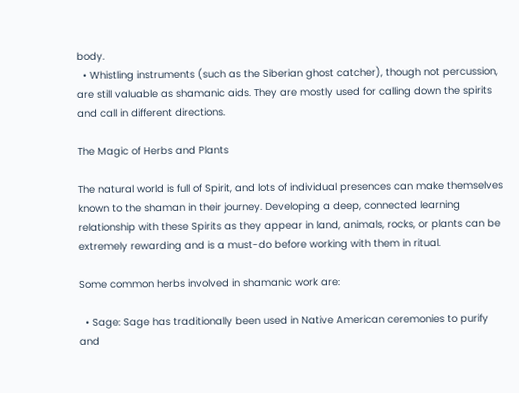body.
  • Whistling instruments (such as the Siberian ghost catcher), though not percussion, are still valuable as shamanic aids. They are mostly used for calling down the spirits and call in different directions.

The Magic of Herbs and Plants

The natural world is full of Spirit, and lots of individual presences can make themselves known to the shaman in their journey. Developing a deep, connected learning relationship with these Spirits as they appear in land, animals, rocks, or plants can be extremely rewarding and is a must-do before working with them in ritual.

Some common herbs involved in shamanic work are:

  • Sage: Sage has traditionally been used in Native American ceremonies to purify and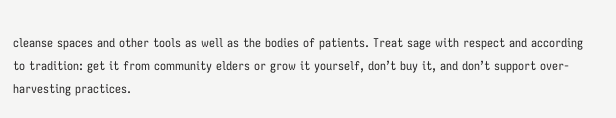cleanse spaces and other tools as well as the bodies of patients. Treat sage with respect and according to tradition: get it from community elders or grow it yourself, don’t buy it, and don’t support over-harvesting practices.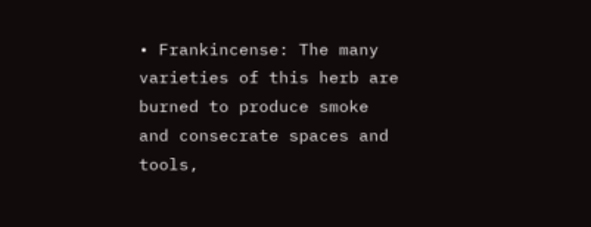• Frankincense: The many varieties of this herb are burned to produce smoke and consecrate spaces and tools,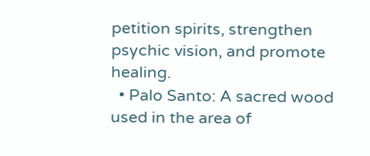petition spirits, strengthen psychic vision, and promote healing.
  • Palo Santo: A sacred wood used in the area of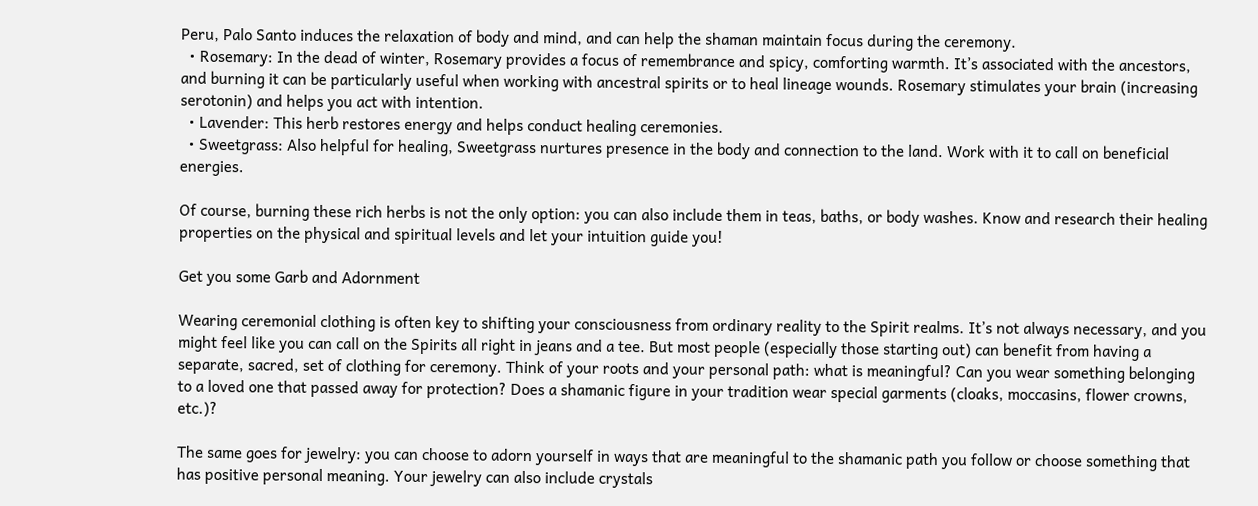Peru, Palo Santo induces the relaxation of body and mind, and can help the shaman maintain focus during the ceremony.
  • Rosemary: In the dead of winter, Rosemary provides a focus of remembrance and spicy, comforting warmth. It’s associated with the ancestors, and burning it can be particularly useful when working with ancestral spirits or to heal lineage wounds. Rosemary stimulates your brain (increasing serotonin) and helps you act with intention.
  • Lavender: This herb restores energy and helps conduct healing ceremonies.
  • Sweetgrass: Also helpful for healing, Sweetgrass nurtures presence in the body and connection to the land. Work with it to call on beneficial energies.

Of course, burning these rich herbs is not the only option: you can also include them in teas, baths, or body washes. Know and research their healing properties on the physical and spiritual levels and let your intuition guide you!

Get you some Garb and Adornment

Wearing ceremonial clothing is often key to shifting your consciousness from ordinary reality to the Spirit realms. It’s not always necessary, and you might feel like you can call on the Spirits all right in jeans and a tee. But most people (especially those starting out) can benefit from having a separate, sacred, set of clothing for ceremony. Think of your roots and your personal path: what is meaningful? Can you wear something belonging to a loved one that passed away for protection? Does a shamanic figure in your tradition wear special garments (cloaks, moccasins, flower crowns, etc.)?

The same goes for jewelry: you can choose to adorn yourself in ways that are meaningful to the shamanic path you follow or choose something that has positive personal meaning. Your jewelry can also include crystals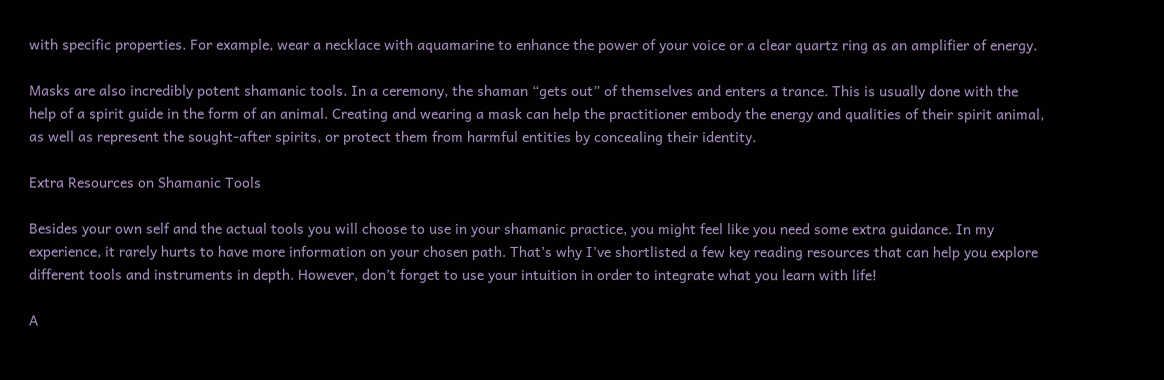with specific properties. For example, wear a necklace with aquamarine to enhance the power of your voice or a clear quartz ring as an amplifier of energy.

Masks are also incredibly potent shamanic tools. In a ceremony, the shaman “gets out” of themselves and enters a trance. This is usually done with the help of a spirit guide in the form of an animal. Creating and wearing a mask can help the practitioner embody the energy and qualities of their spirit animal, as well as represent the sought-after spirits, or protect them from harmful entities by concealing their identity.

Extra Resources on Shamanic Tools

Besides your own self and the actual tools you will choose to use in your shamanic practice, you might feel like you need some extra guidance. In my experience, it rarely hurts to have more information on your chosen path. That’s why I’ve shortlisted a few key reading resources that can help you explore different tools and instruments in depth. However, don’t forget to use your intuition in order to integrate what you learn with life!

A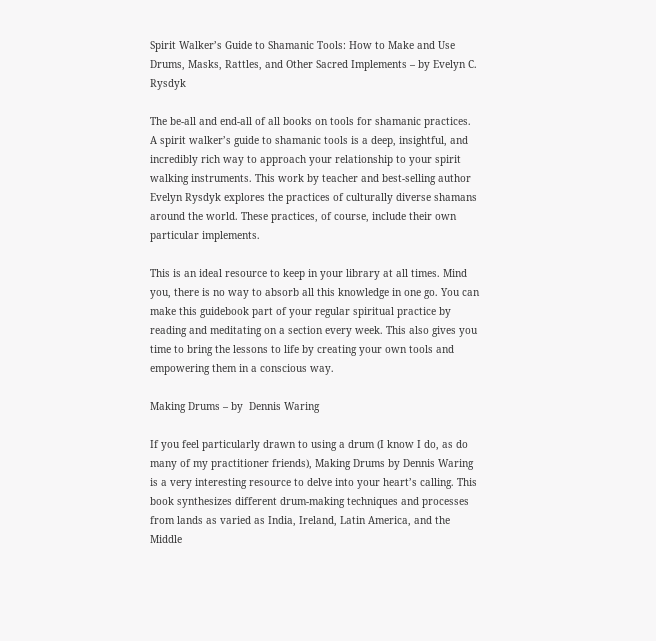Spirit Walker’s Guide to Shamanic Tools: How to Make and Use Drums, Masks, Rattles, and Other Sacred Implements – by Evelyn C. Rysdyk

The be-all and end-all of all books on tools for shamanic practices. A spirit walker’s guide to shamanic tools is a deep, insightful, and incredibly rich way to approach your relationship to your spirit walking instruments. This work by teacher and best-selling author Evelyn Rysdyk explores the practices of culturally diverse shamans around the world. These practices, of course, include their own particular implements.

This is an ideal resource to keep in your library at all times. Mind you, there is no way to absorb all this knowledge in one go. You can make this guidebook part of your regular spiritual practice by reading and meditating on a section every week. This also gives you time to bring the lessons to life by creating your own tools and empowering them in a conscious way.

Making Drums – by  Dennis Waring

If you feel particularly drawn to using a drum (I know I do, as do many of my practitioner friends), Making Drums by Dennis Waring is a very interesting resource to delve into your heart’s calling. This book synthesizes different drum-making techniques and processes from lands as varied as India, Ireland, Latin America, and the Middle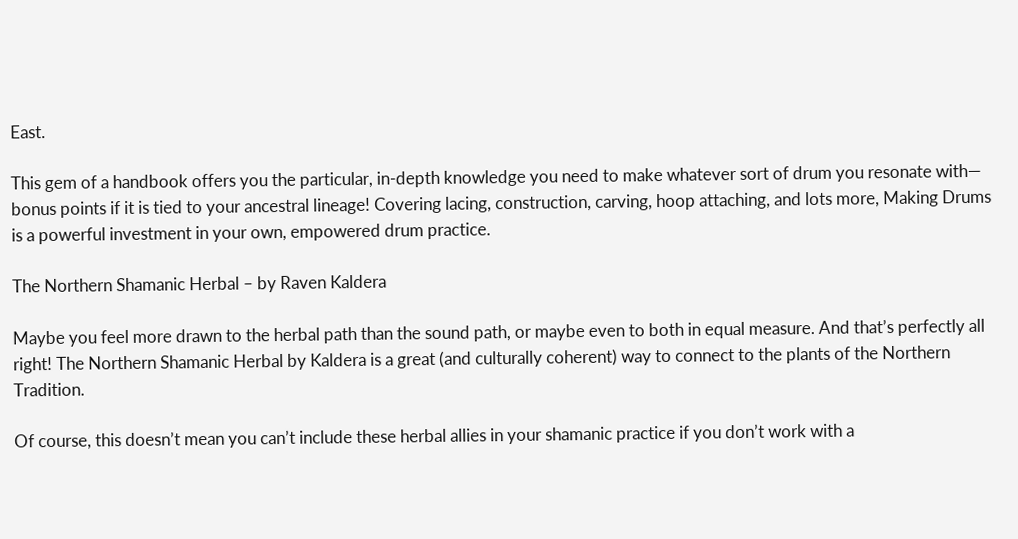East.

This gem of a handbook offers you the particular, in-depth knowledge you need to make whatever sort of drum you resonate with— bonus points if it is tied to your ancestral lineage! Covering lacing, construction, carving, hoop attaching, and lots more, Making Drums is a powerful investment in your own, empowered drum practice.

The Northern Shamanic Herbal – by Raven Kaldera

Maybe you feel more drawn to the herbal path than the sound path, or maybe even to both in equal measure. And that’s perfectly all right! The Northern Shamanic Herbal by Kaldera is a great (and culturally coherent) way to connect to the plants of the Northern Tradition.

Of course, this doesn’t mean you can’t include these herbal allies in your shamanic practice if you don’t work with a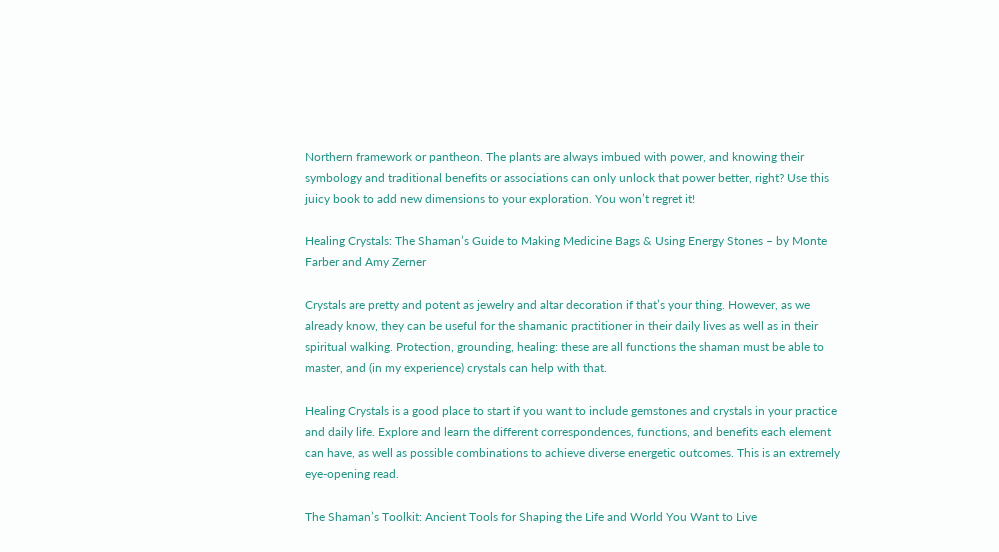Northern framework or pantheon. The plants are always imbued with power, and knowing their symbology and traditional benefits or associations can only unlock that power better, right? Use this juicy book to add new dimensions to your exploration. You won’t regret it!

Healing Crystals: The Shaman’s Guide to Making Medicine Bags & Using Energy Stones – by Monte Farber and Amy Zerner

Crystals are pretty and potent as jewelry and altar decoration if that’s your thing. However, as we already know, they can be useful for the shamanic practitioner in their daily lives as well as in their spiritual walking. Protection, grounding, healing: these are all functions the shaman must be able to master, and (in my experience) crystals can help with that.

Healing Crystals is a good place to start if you want to include gemstones and crystals in your practice and daily life. Explore and learn the different correspondences, functions, and benefits each element can have, as well as possible combinations to achieve diverse energetic outcomes. This is an extremely eye-opening read.

The Shaman’s Toolkit: Ancient Tools for Shaping the Life and World You Want to Live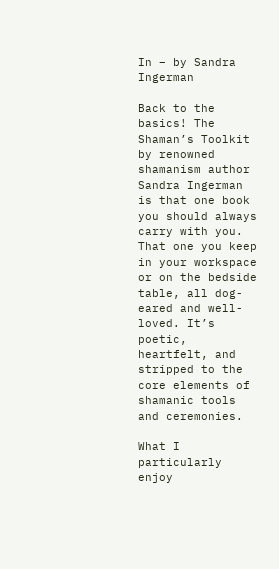In – by Sandra Ingerman

Back to the basics! The Shaman’s Toolkit by renowned shamanism author Sandra Ingerman is that one book you should always carry with you. That one you keep in your workspace or on the bedside table, all dog-eared and well-loved. It’s poetic, heartfelt, and stripped to the core elements of shamanic tools and ceremonies.

What I particularly enjoy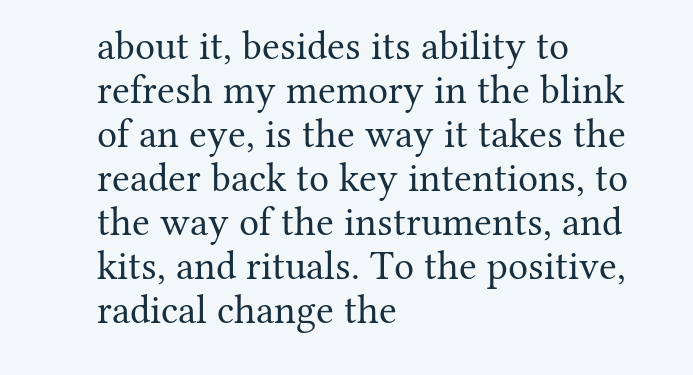about it, besides its ability to refresh my memory in the blink of an eye, is the way it takes the reader back to key intentions, to the way of the instruments, and kits, and rituals. To the positive, radical change the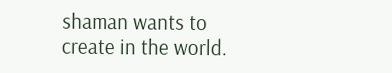shaman wants to create in the world.